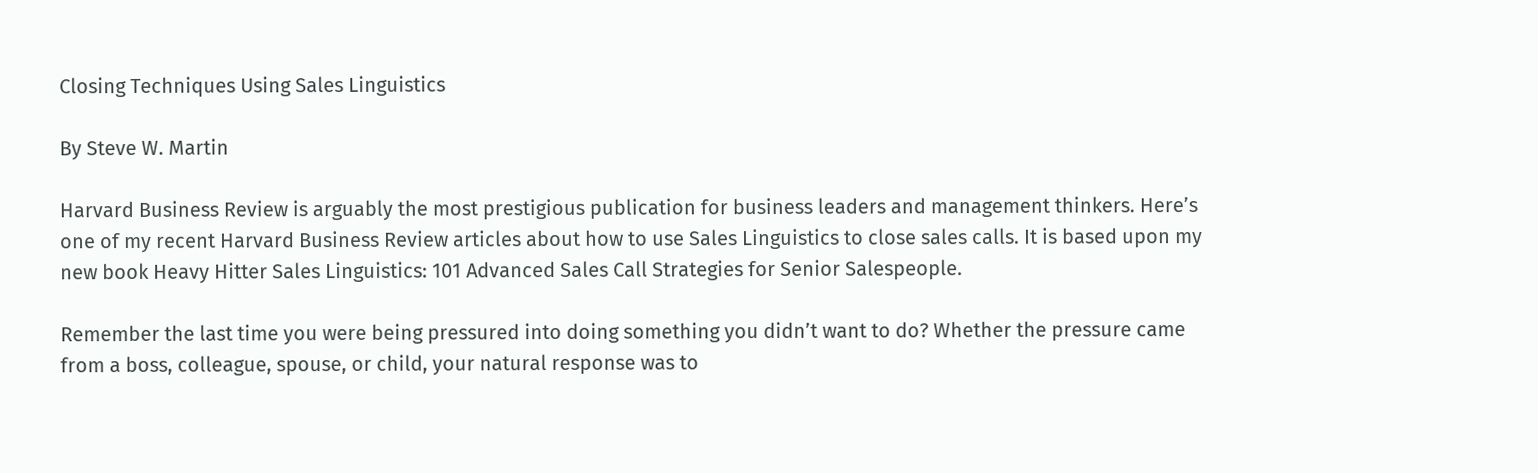Closing Techniques Using Sales Linguistics

By Steve W. Martin

Harvard Business Review is arguably the most prestigious publication for business leaders and management thinkers. Here’s one of my recent Harvard Business Review articles about how to use Sales Linguistics to close sales calls. It is based upon my new book Heavy Hitter Sales Linguistics: 101 Advanced Sales Call Strategies for Senior Salespeople.

Remember the last time you were being pressured into doing something you didn’t want to do? Whether the pressure came from a boss, colleague, spouse, or child, your natural response was to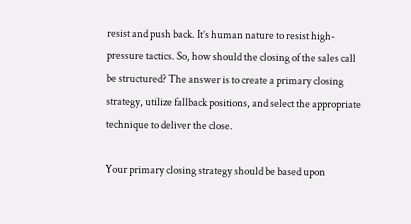resist and push back. It’s human nature to resist high-pressure tactics. So, how should the closing of the sales call be structured? The answer is to create a primary closing strategy, utilize fallback positions, and select the appropriate technique to deliver the close.

Your primary closing strategy should be based upon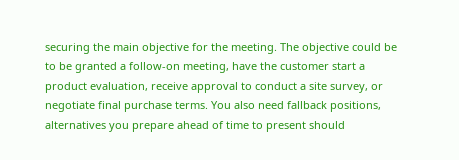securing the main objective for the meeting. The objective could be to be granted a follow-on meeting, have the customer start a product evaluation, receive approval to conduct a site survey, or negotiate final purchase terms. You also need fallback positions, alternatives you prepare ahead of time to present should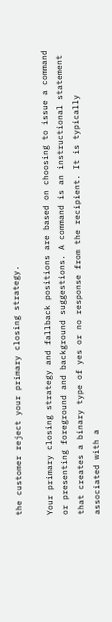the customer reject your primary closing strategy.

Your primary closing strategy and fallback positions are based on choosing to issue a command or presenting foreground and background suggestions. A command is an instructional statement that creates a binary type of yes or no response from the recipient. It is typically associated with a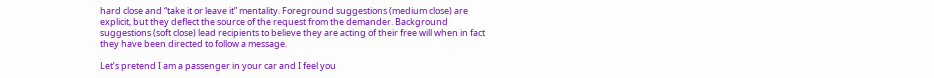hard close and “take it or leave it” mentality. Foreground suggestions (medium close) are explicit, but they deflect the source of the request from the demander. Background suggestions (soft close) lead recipients to believe they are acting of their free will when in fact they have been directed to follow a message.

Let’s pretend I am a passenger in your car and I feel you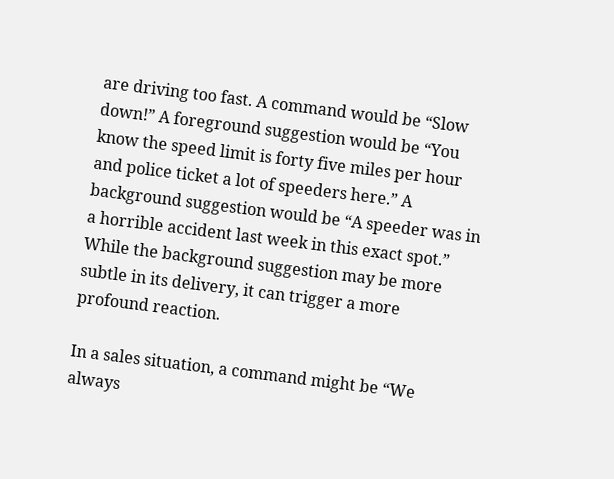are driving too fast. A command would be “Slow down!” A foreground suggestion would be “You know the speed limit is forty five miles per hour and police ticket a lot of speeders here.” A background suggestion would be “A speeder was in a horrible accident last week in this exact spot.” While the background suggestion may be more subtle in its delivery, it can trigger a more profound reaction.

In a sales situation, a command might be “We always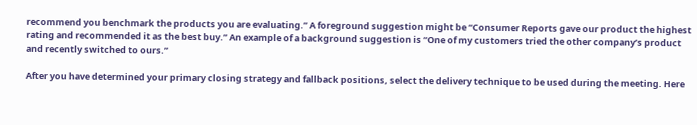recommend you benchmark the products you are evaluating.” A foreground suggestion might be “Consumer Reports gave our product the highest rating and recommended it as the best buy.” An example of a background suggestion is “One of my customers tried the other company’s product and recently switched to ours.”

After you have determined your primary closing strategy and fallback positions, select the delivery technique to be used during the meeting. Here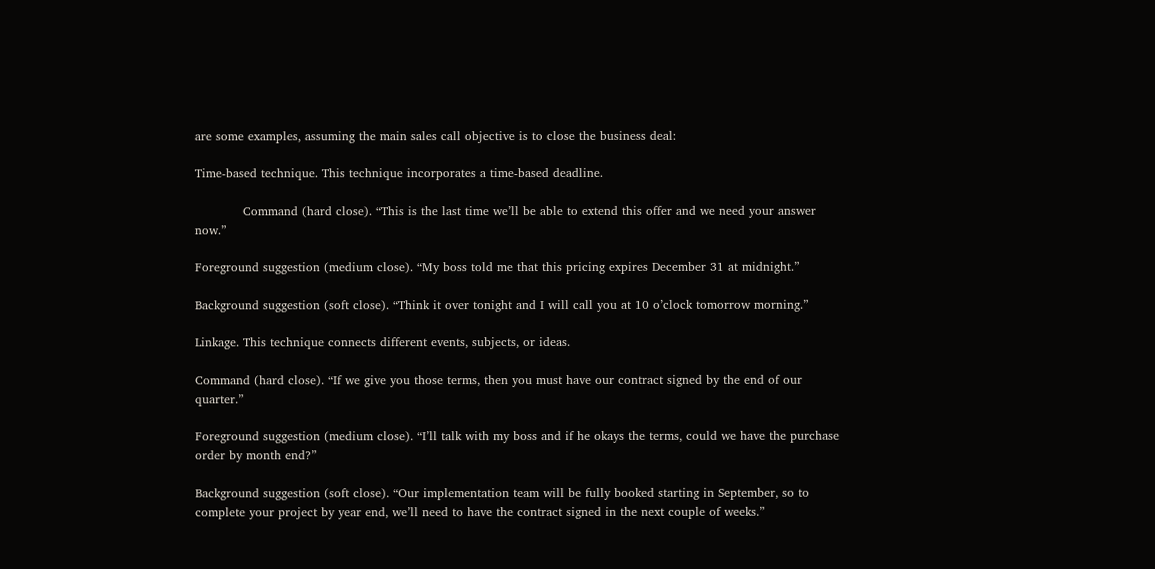are some examples, assuming the main sales call objective is to close the business deal:

Time-based technique. This technique incorporates a time-based deadline.

            Command (hard close). “This is the last time we’ll be able to extend this offer and we need your answer now.”

Foreground suggestion (medium close). “My boss told me that this pricing expires December 31 at midnight.”

Background suggestion (soft close). “Think it over tonight and I will call you at 10 o’clock tomorrow morning.”

Linkage. This technique connects different events, subjects, or ideas.

Command (hard close). “If we give you those terms, then you must have our contract signed by the end of our quarter.”

Foreground suggestion (medium close). “I’ll talk with my boss and if he okays the terms, could we have the purchase order by month end?”

Background suggestion (soft close). “Our implementation team will be fully booked starting in September, so to complete your project by year end, we’ll need to have the contract signed in the next couple of weeks.”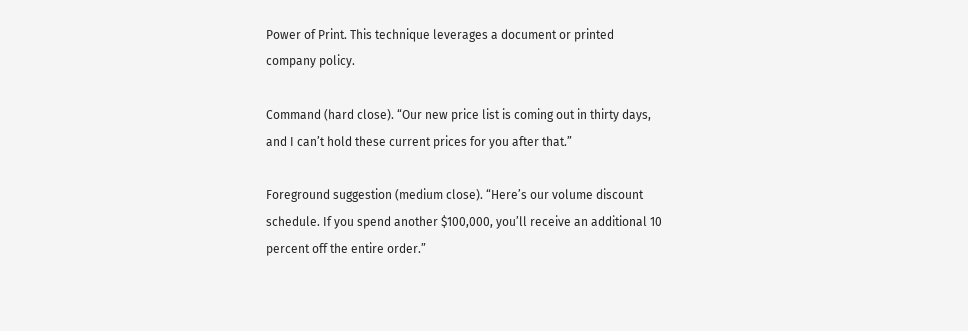Power of Print. This technique leverages a document or printed company policy.

Command (hard close). “Our new price list is coming out in thirty days, and I can’t hold these current prices for you after that.”

Foreground suggestion (medium close). “Here’s our volume discount schedule. If you spend another $100,000, you’ll receive an additional 10 percent off the entire order.”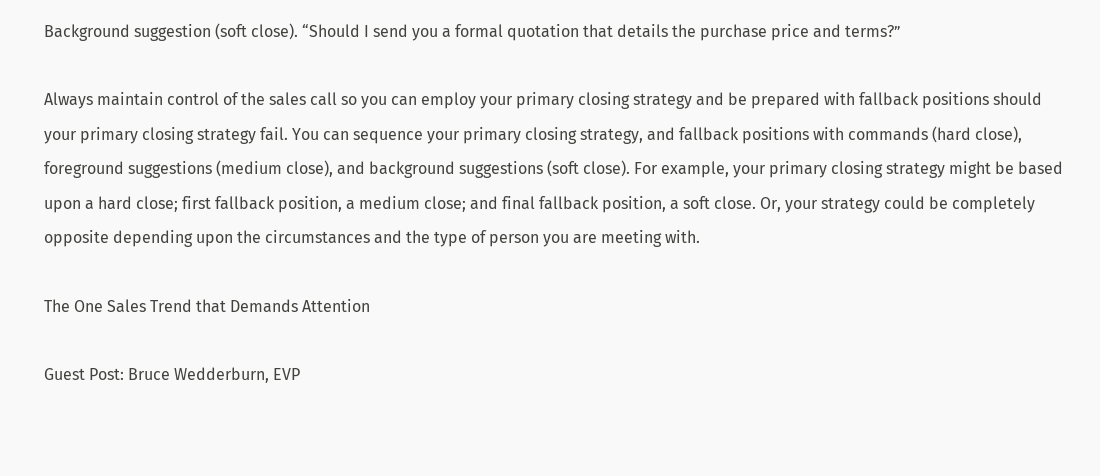Background suggestion (soft close). “Should I send you a formal quotation that details the purchase price and terms?”

Always maintain control of the sales call so you can employ your primary closing strategy and be prepared with fallback positions should your primary closing strategy fail. You can sequence your primary closing strategy, and fallback positions with commands (hard close), foreground suggestions (medium close), and background suggestions (soft close). For example, your primary closing strategy might be based upon a hard close; first fallback position, a medium close; and final fallback position, a soft close. Or, your strategy could be completely opposite depending upon the circumstances and the type of person you are meeting with.

The One Sales Trend that Demands Attention

Guest Post: Bruce Wedderburn, EVP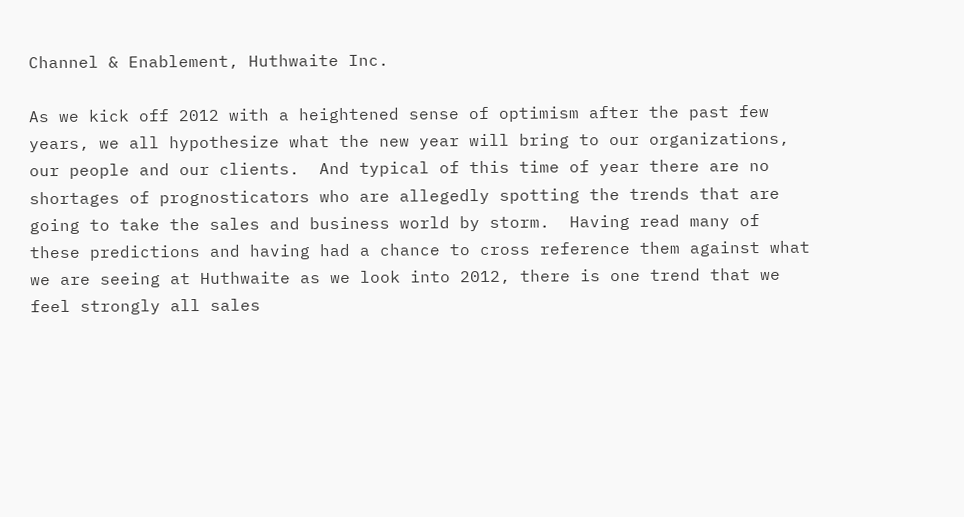Channel & Enablement, Huthwaite Inc.

As we kick off 2012 with a heightened sense of optimism after the past few years, we all hypothesize what the new year will bring to our organizations, our people and our clients.  And typical of this time of year there are no shortages of prognosticators who are allegedly spotting the trends that are going to take the sales and business world by storm.  Having read many of these predictions and having had a chance to cross reference them against what we are seeing at Huthwaite as we look into 2012, there is one trend that we feel strongly all sales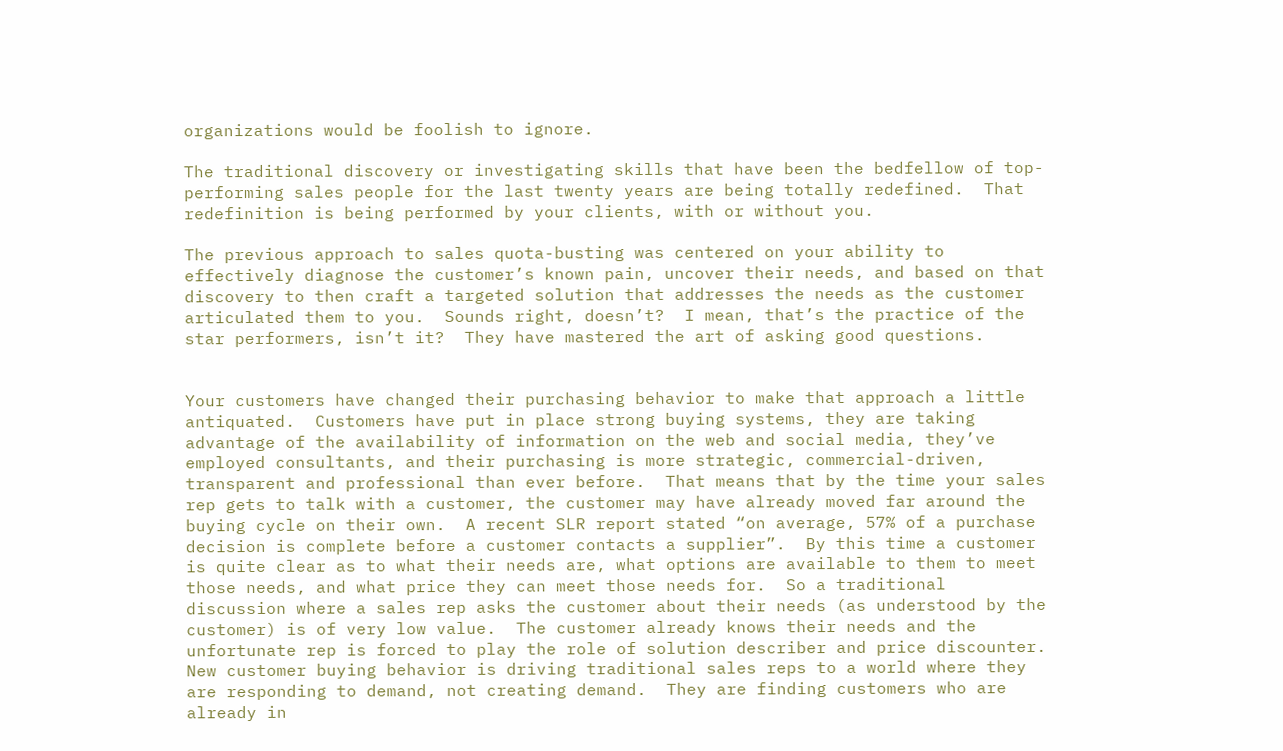organizations would be foolish to ignore.

The traditional discovery or investigating skills that have been the bedfellow of top-performing sales people for the last twenty years are being totally redefined.  That redefinition is being performed by your clients, with or without you.

The previous approach to sales quota-busting was centered on your ability to effectively diagnose the customer’s known pain, uncover their needs, and based on that discovery to then craft a targeted solution that addresses the needs as the customer articulated them to you.  Sounds right, doesn’t?  I mean, that’s the practice of the star performers, isn’t it?  They have mastered the art of asking good questions.


Your customers have changed their purchasing behavior to make that approach a little antiquated.  Customers have put in place strong buying systems, they are taking advantage of the availability of information on the web and social media, they’ve employed consultants, and their purchasing is more strategic, commercial-driven, transparent and professional than ever before.  That means that by the time your sales rep gets to talk with a customer, the customer may have already moved far around the buying cycle on their own.  A recent SLR report stated “on average, 57% of a purchase decision is complete before a customer contacts a supplier”.  By this time a customer is quite clear as to what their needs are, what options are available to them to meet those needs, and what price they can meet those needs for.  So a traditional discussion where a sales rep asks the customer about their needs (as understood by the customer) is of very low value.  The customer already knows their needs and the unfortunate rep is forced to play the role of solution describer and price discounter.  New customer buying behavior is driving traditional sales reps to a world where they are responding to demand, not creating demand.  They are finding customers who are already in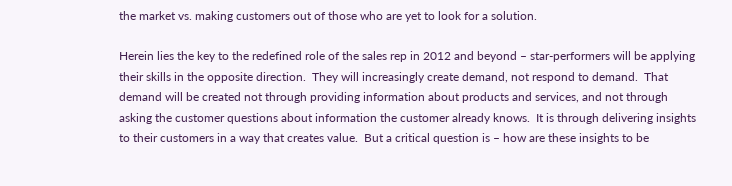the market vs. making customers out of those who are yet to look for a solution.

Herein lies the key to the redefined role of the sales rep in 2012 and beyond – star-performers will be applying their skills in the opposite direction.  They will increasingly create demand, not respond to demand.  That demand will be created not through providing information about products and services, and not through asking the customer questions about information the customer already knows.  It is through delivering insights to their customers in a way that creates value.  But a critical question is – how are these insights to be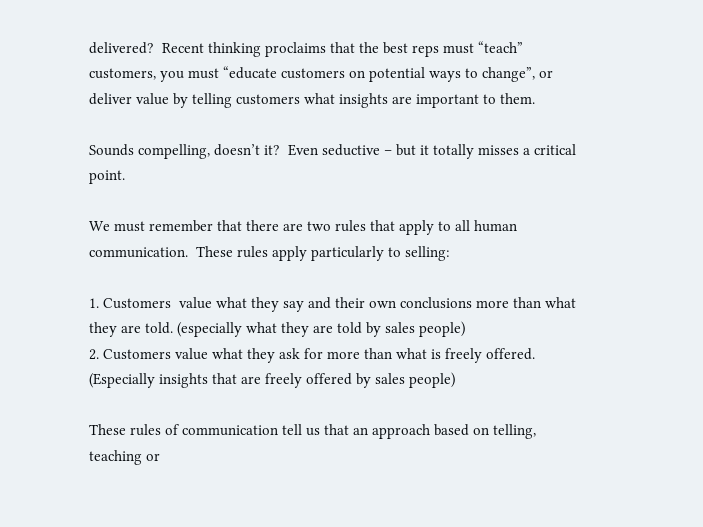delivered?  Recent thinking proclaims that the best reps must “teach” customers, you must “educate customers on potential ways to change”, or deliver value by telling customers what insights are important to them.

Sounds compelling, doesn’t it?  Even seductive – but it totally misses a critical point.

We must remember that there are two rules that apply to all human communication.  These rules apply particularly to selling:

1. Customers  value what they say and their own conclusions more than what they are told. (especially what they are told by sales people)
2. Customers value what they ask for more than what is freely offered. (Especially insights that are freely offered by sales people)

These rules of communication tell us that an approach based on telling, teaching or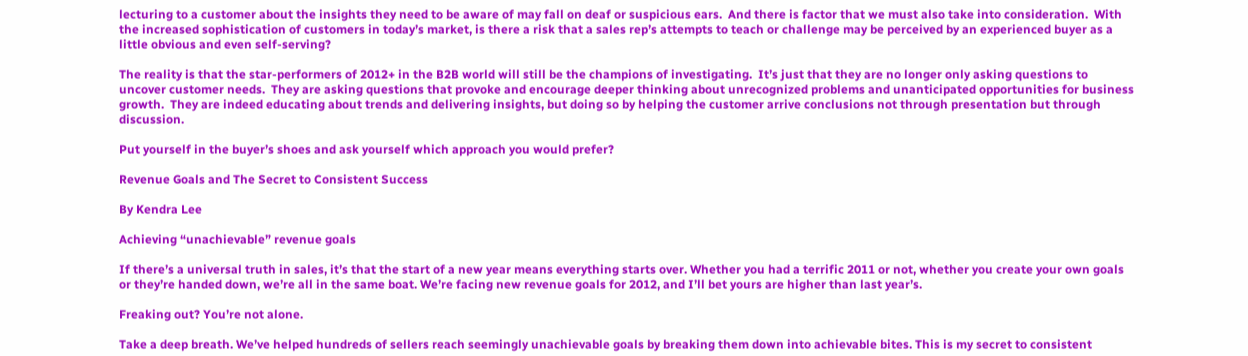lecturing to a customer about the insights they need to be aware of may fall on deaf or suspicious ears.  And there is factor that we must also take into consideration.  With the increased sophistication of customers in today’s market, is there a risk that a sales rep’s attempts to teach or challenge may be perceived by an experienced buyer as a little obvious and even self-serving?

The reality is that the star-performers of 2012+ in the B2B world will still be the champions of investigating.  It’s just that they are no longer only asking questions to uncover customer needs.  They are asking questions that provoke and encourage deeper thinking about unrecognized problems and unanticipated opportunities for business growth.  They are indeed educating about trends and delivering insights, but doing so by helping the customer arrive conclusions not through presentation but through discussion.

Put yourself in the buyer’s shoes and ask yourself which approach you would prefer?

Revenue Goals and The Secret to Consistent Success

By Kendra Lee

Achieving “unachievable” revenue goals

If there’s a universal truth in sales, it’s that the start of a new year means everything starts over. Whether you had a terrific 2011 or not, whether you create your own goals or they’re handed down, we’re all in the same boat. We’re facing new revenue goals for 2012, and I’ll bet yours are higher than last year’s.

Freaking out? You’re not alone.

Take a deep breath. We’ve helped hundreds of sellers reach seemingly unachievable goals by breaking them down into achievable bites. This is my secret to consistent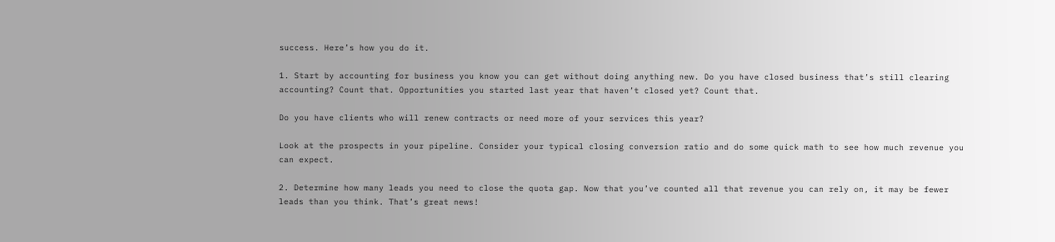success. Here’s how you do it.

1. Start by accounting for business you know you can get without doing anything new. Do you have closed business that’s still clearing accounting? Count that. Opportunities you started last year that haven’t closed yet? Count that.

Do you have clients who will renew contracts or need more of your services this year?

Look at the prospects in your pipeline. Consider your typical closing conversion ratio and do some quick math to see how much revenue you can expect.

2. Determine how many leads you need to close the quota gap. Now that you’ve counted all that revenue you can rely on, it may be fewer leads than you think. That’s great news!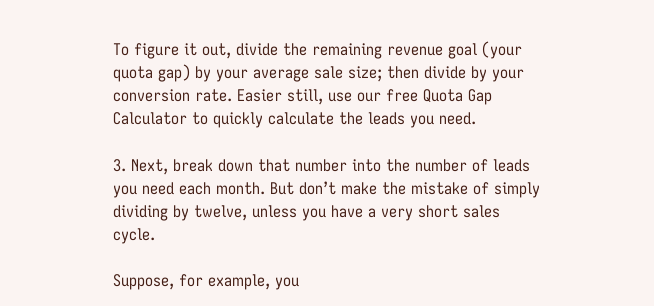To figure it out, divide the remaining revenue goal (your quota gap) by your average sale size; then divide by your conversion rate. Easier still, use our free Quota Gap Calculator to quickly calculate the leads you need.

3. Next, break down that number into the number of leads you need each month. But don’t make the mistake of simply dividing by twelve, unless you have a very short sales cycle.

Suppose, for example, you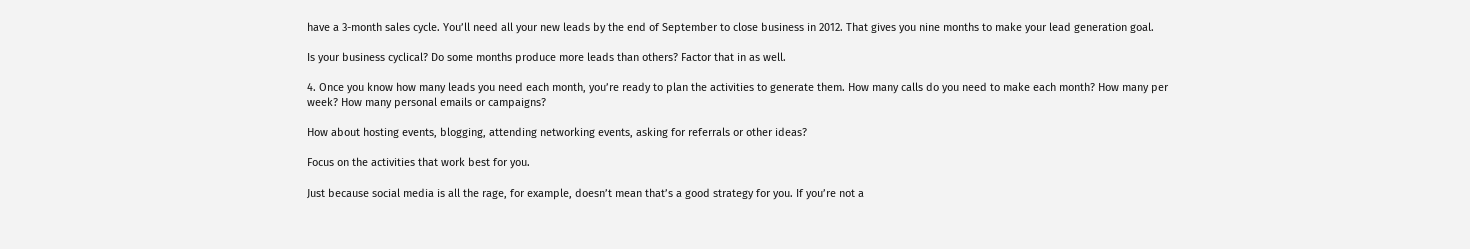have a 3-month sales cycle. You’ll need all your new leads by the end of September to close business in 2012. That gives you nine months to make your lead generation goal.

Is your business cyclical? Do some months produce more leads than others? Factor that in as well.

4. Once you know how many leads you need each month, you’re ready to plan the activities to generate them. How many calls do you need to make each month? How many per week? How many personal emails or campaigns?

How about hosting events, blogging, attending networking events, asking for referrals or other ideas?

Focus on the activities that work best for you.

Just because social media is all the rage, for example, doesn’t mean that’s a good strategy for you. If you’re not a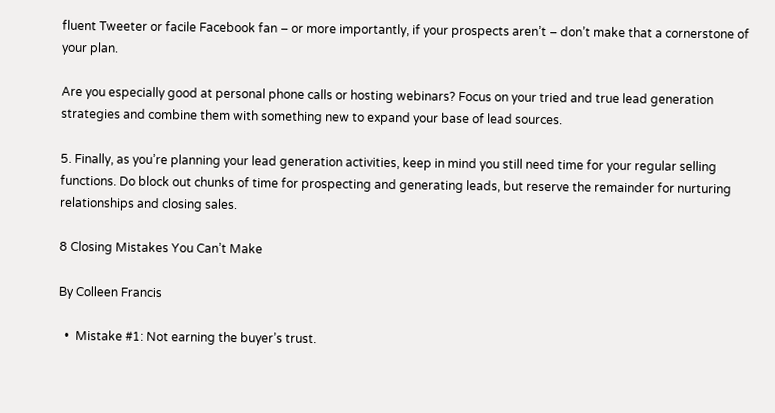fluent Tweeter or facile Facebook fan – or more importantly, if your prospects aren’t – don’t make that a cornerstone of your plan.

Are you especially good at personal phone calls or hosting webinars? Focus on your tried and true lead generation strategies and combine them with something new to expand your base of lead sources.

5. Finally, as you’re planning your lead generation activities, keep in mind you still need time for your regular selling functions. Do block out chunks of time for prospecting and generating leads, but reserve the remainder for nurturing relationships and closing sales.

8 Closing Mistakes You Can’t Make

By Colleen Francis

  •  Mistake #1: Not earning the buyer’s trust.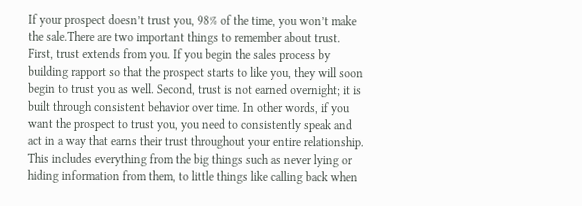If your prospect doesn’t trust you, 98% of the time, you won’t make the sale.There are two important things to remember about trust. First, trust extends from you. If you begin the sales process by building rapport so that the prospect starts to like you, they will soon begin to trust you as well. Second, trust is not earned overnight; it is built through consistent behavior over time. In other words, if you want the prospect to trust you, you need to consistently speak and act in a way that earns their trust throughout your entire relationship. This includes everything from the big things such as never lying or hiding information from them, to little things like calling back when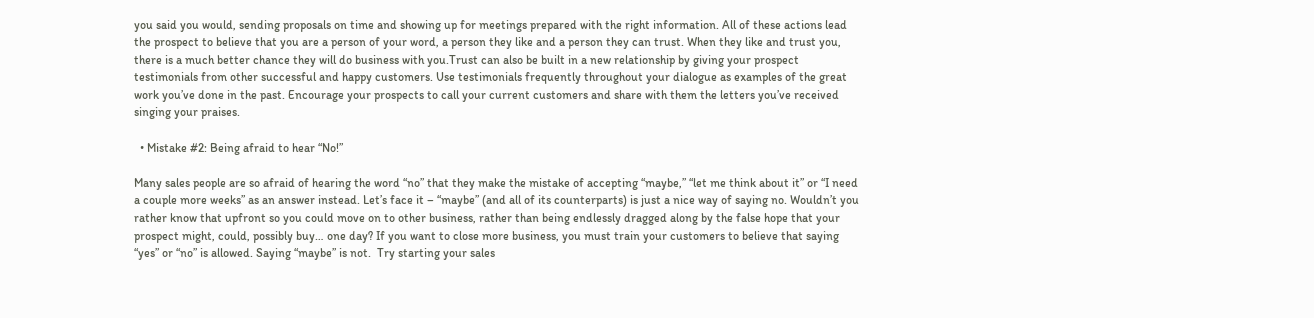you said you would, sending proposals on time and showing up for meetings prepared with the right information. All of these actions lead the prospect to believe that you are a person of your word, a person they like and a person they can trust. When they like and trust you, there is a much better chance they will do business with you.Trust can also be built in a new relationship by giving your prospect testimonials from other successful and happy customers. Use testimonials frequently throughout your dialogue as examples of the great work you’ve done in the past. Encourage your prospects to call your current customers and share with them the letters you’ve received singing your praises.

  • Mistake #2: Being afraid to hear “No!”

Many sales people are so afraid of hearing the word “no” that they make the mistake of accepting “maybe,” “let me think about it” or “I need a couple more weeks” as an answer instead. Let’s face it – “maybe” (and all of its counterparts) is just a nice way of saying no. Wouldn’t you rather know that upfront so you could move on to other business, rather than being endlessly dragged along by the false hope that your prospect might, could, possibly buy… one day? If you want to close more business, you must train your customers to believe that saying “yes” or “no” is allowed. Saying “maybe” is not.  Try starting your sales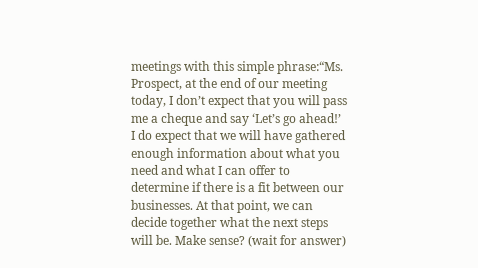meetings with this simple phrase:“Ms. Prospect, at the end of our meeting today, I don’t expect that you will pass me a cheque and say ‘Let’s go ahead!’ I do expect that we will have gathered enough information about what you need and what I can offer to determine if there is a fit between our businesses. At that point, we can decide together what the next steps will be. Make sense? (wait for answer)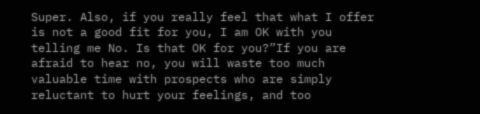Super. Also, if you really feel that what I offer is not a good fit for you, I am OK with you telling me No. Is that OK for you?”If you are afraid to hear no, you will waste too much valuable time with prospects who are simply reluctant to hurt your feelings, and too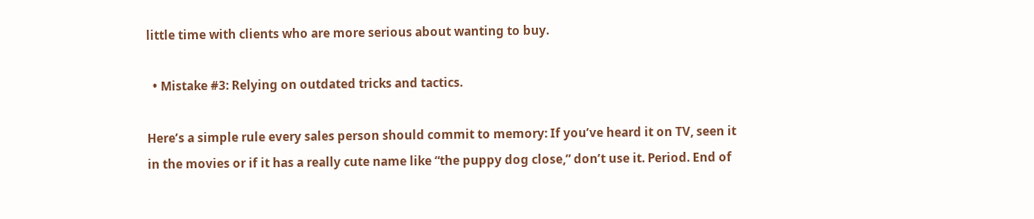little time with clients who are more serious about wanting to buy.

  • Mistake #3: Relying on outdated tricks and tactics.

Here’s a simple rule every sales person should commit to memory: If you’ve heard it on TV, seen it in the movies or if it has a really cute name like “the puppy dog close,” don’t use it. Period. End of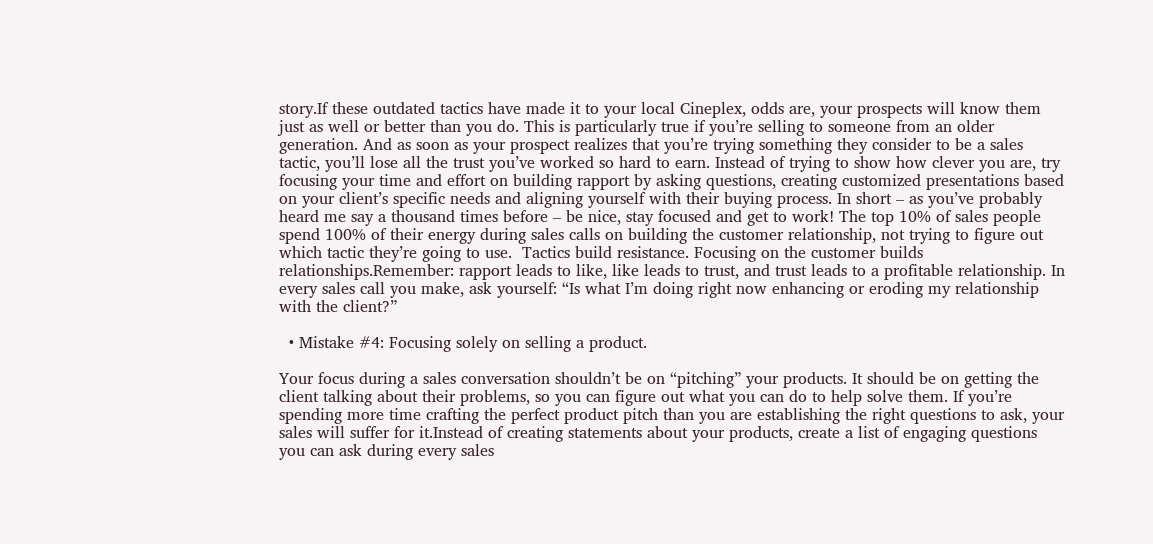story.If these outdated tactics have made it to your local Cineplex, odds are, your prospects will know them just as well or better than you do. This is particularly true if you’re selling to someone from an older generation. And as soon as your prospect realizes that you’re trying something they consider to be a sales tactic, you’ll lose all the trust you’ve worked so hard to earn. Instead of trying to show how clever you are, try focusing your time and effort on building rapport by asking questions, creating customized presentations based on your client’s specific needs and aligning yourself with their buying process. In short – as you’ve probably heard me say a thousand times before – be nice, stay focused and get to work! The top 10% of sales people spend 100% of their energy during sales calls on building the customer relationship, not trying to figure out which tactic they’re going to use.  Tactics build resistance. Focusing on the customer builds relationships.Remember: rapport leads to like, like leads to trust, and trust leads to a profitable relationship. In every sales call you make, ask yourself: “Is what I’m doing right now enhancing or eroding my relationship with the client?”

  • Mistake #4: Focusing solely on selling a product.

Your focus during a sales conversation shouldn’t be on “pitching” your products. It should be on getting the client talking about their problems, so you can figure out what you can do to help solve them. If you’re spending more time crafting the perfect product pitch than you are establishing the right questions to ask, your sales will suffer for it.Instead of creating statements about your products, create a list of engaging questions you can ask during every sales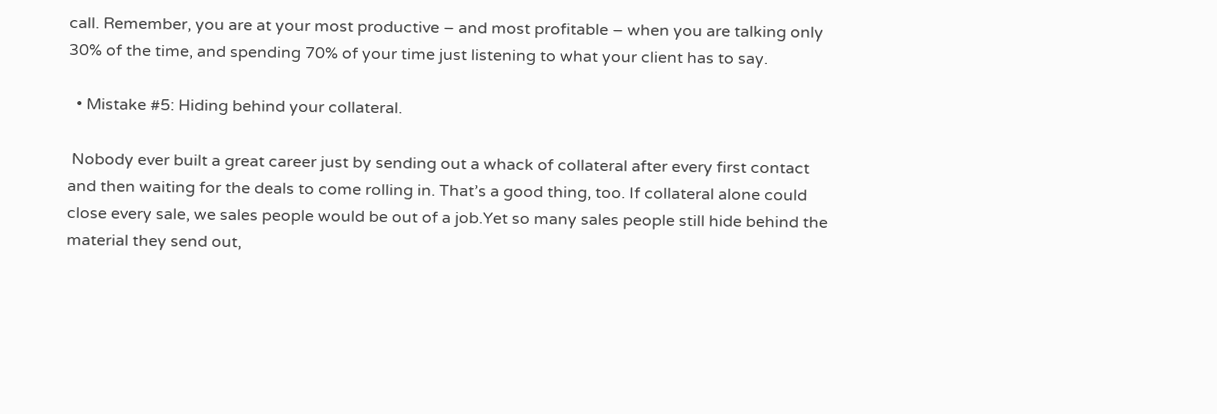call. Remember, you are at your most productive – and most profitable – when you are talking only 30% of the time, and spending 70% of your time just listening to what your client has to say.

  • Mistake #5: Hiding behind your collateral.

 Nobody ever built a great career just by sending out a whack of collateral after every first contact and then waiting for the deals to come rolling in. That’s a good thing, too. If collateral alone could close every sale, we sales people would be out of a job.Yet so many sales people still hide behind the material they send out,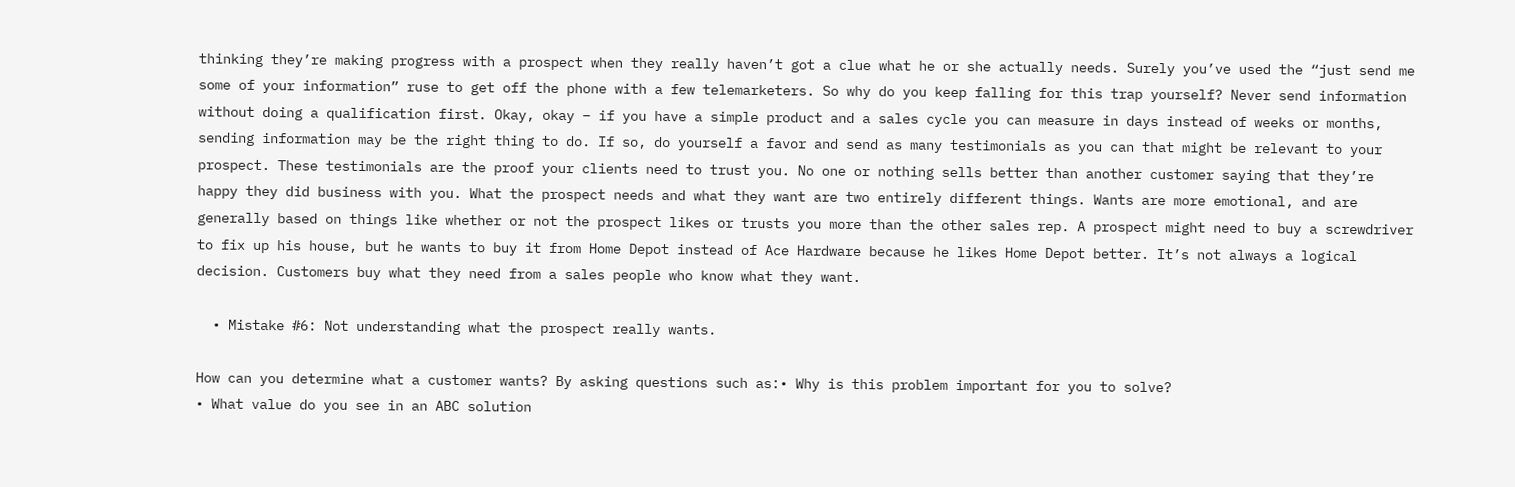thinking they’re making progress with a prospect when they really haven’t got a clue what he or she actually needs. Surely you’ve used the “just send me some of your information” ruse to get off the phone with a few telemarketers. So why do you keep falling for this trap yourself? Never send information without doing a qualification first. Okay, okay – if you have a simple product and a sales cycle you can measure in days instead of weeks or months, sending information may be the right thing to do. If so, do yourself a favor and send as many testimonials as you can that might be relevant to your prospect. These testimonials are the proof your clients need to trust you. No one or nothing sells better than another customer saying that they’re happy they did business with you. What the prospect needs and what they want are two entirely different things. Wants are more emotional, and are generally based on things like whether or not the prospect likes or trusts you more than the other sales rep. A prospect might need to buy a screwdriver to fix up his house, but he wants to buy it from Home Depot instead of Ace Hardware because he likes Home Depot better. It’s not always a logical decision. Customers buy what they need from a sales people who know what they want.

  • Mistake #6: Not understanding what the prospect really wants.

How can you determine what a customer wants? By asking questions such as:• Why is this problem important for you to solve?
• What value do you see in an ABC solution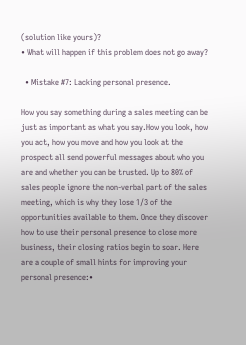(solution like yours)?
• What will happen if this problem does not go away?

  • Mistake #7: Lacking personal presence.

How you say something during a sales meeting can be just as important as what you say.How you look, how you act, how you move and how you look at the prospect all send powerful messages about who you are and whether you can be trusted. Up to 80% of sales people ignore the non-verbal part of the sales meeting, which is why they lose 1/3 of the opportunities available to them. Once they discover how to use their personal presence to close more business, their closing ratios begin to soar. Here are a couple of small hints for improving your personal presence:•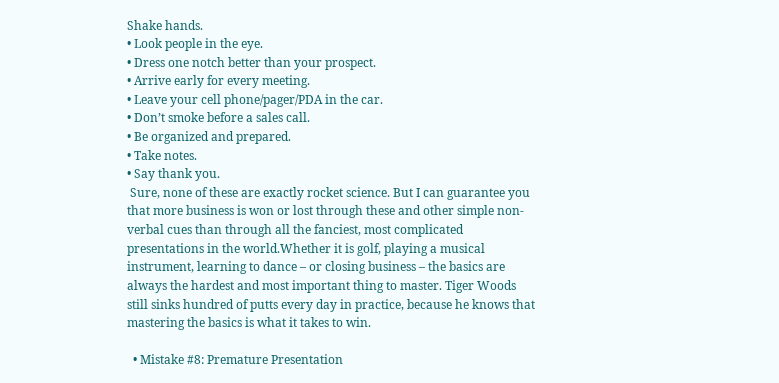Shake hands.
• Look people in the eye.
• Dress one notch better than your prospect.
• Arrive early for every meeting.
• Leave your cell phone/pager/PDA in the car.
• Don’t smoke before a sales call.
• Be organized and prepared.
• Take notes.
• Say thank you.
 Sure, none of these are exactly rocket science. But I can guarantee you that more business is won or lost through these and other simple non-verbal cues than through all the fanciest, most complicated presentations in the world.Whether it is golf, playing a musical instrument, learning to dance – or closing business – the basics are always the hardest and most important thing to master. Tiger Woods still sinks hundred of putts every day in practice, because he knows that mastering the basics is what it takes to win.

  • Mistake #8: Premature Presentation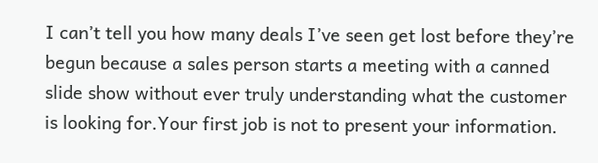I can’t tell you how many deals I’ve seen get lost before they’re begun because a sales person starts a meeting with a canned slide show without ever truly understanding what the customer is looking for.Your first job is not to present your information.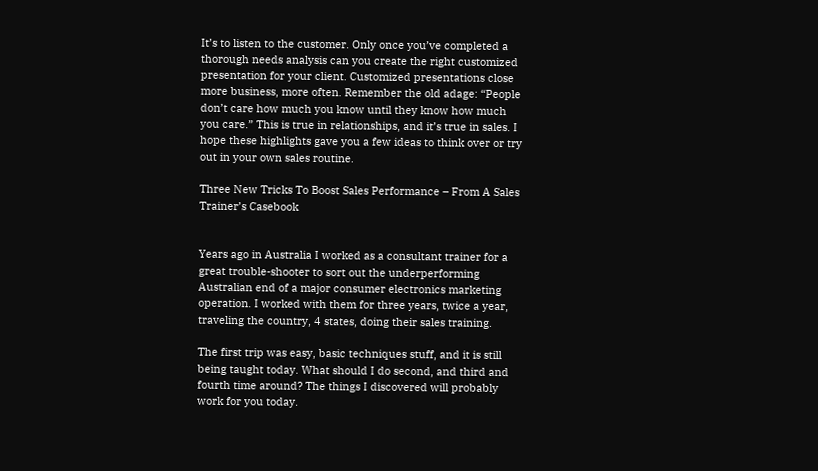It’s to listen to the customer. Only once you’ve completed a thorough needs analysis can you create the right customized presentation for your client. Customized presentations close more business, more often. Remember the old adage: “People don’t care how much you know until they know how much you care.” This is true in relationships, and it’s true in sales. I hope these highlights gave you a few ideas to think over or try out in your own sales routine.

Three New Tricks To Boost Sales Performance – From A Sales Trainer’s Casebook


Years ago in Australia I worked as a consultant trainer for a great trouble-shooter to sort out the underperforming Australian end of a major consumer electronics marketing operation. I worked with them for three years, twice a year, traveling the country, 4 states, doing their sales training.

The first trip was easy, basic techniques stuff, and it is still being taught today. What should I do second, and third and fourth time around? The things I discovered will probably work for you today.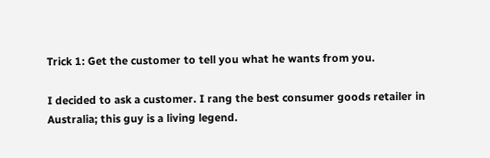Trick 1: Get the customer to tell you what he wants from you.

I decided to ask a customer. I rang the best consumer goods retailer in Australia; this guy is a living legend.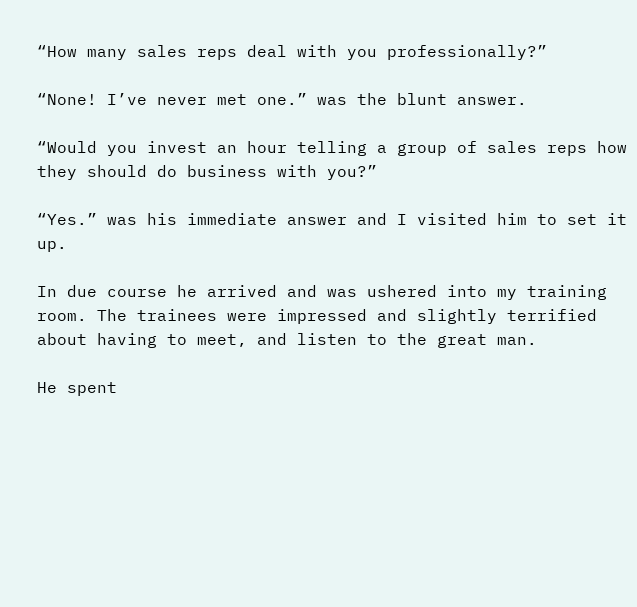“How many sales reps deal with you professionally?”

“None! I’ve never met one.” was the blunt answer.

“Would you invest an hour telling a group of sales reps how they should do business with you?”

“Yes.” was his immediate answer and I visited him to set it up.

In due course he arrived and was ushered into my training room. The trainees were impressed and slightly terrified about having to meet, and listen to the great man.

He spent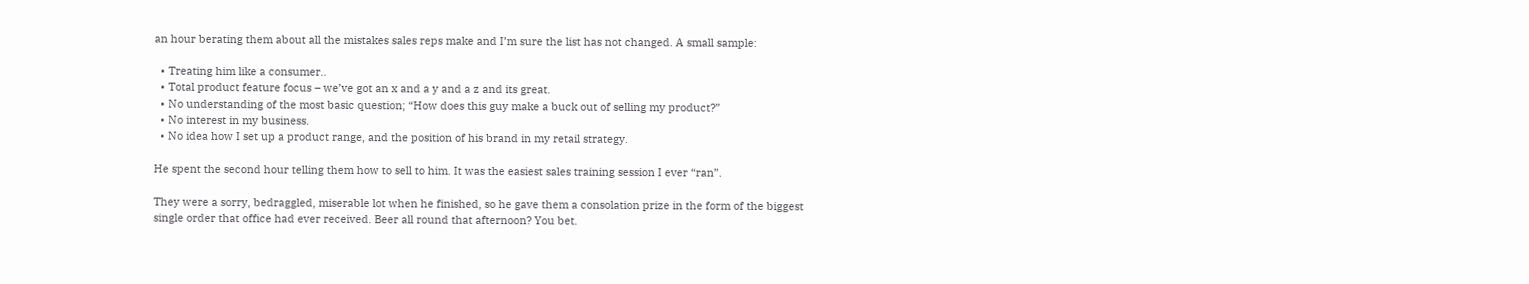an hour berating them about all the mistakes sales reps make and I’m sure the list has not changed. A small sample:

  • Treating him like a consumer..
  • Total product feature focus – we’ve got an x and a y and a z and its great.
  • No understanding of the most basic question; “How does this guy make a buck out of selling my product?”
  • No interest in my business.
  • No idea how I set up a product range, and the position of his brand in my retail strategy.

He spent the second hour telling them how to sell to him. It was the easiest sales training session I ever “ran”.

They were a sorry, bedraggled, miserable lot when he finished, so he gave them a consolation prize in the form of the biggest single order that office had ever received. Beer all round that afternoon? You bet.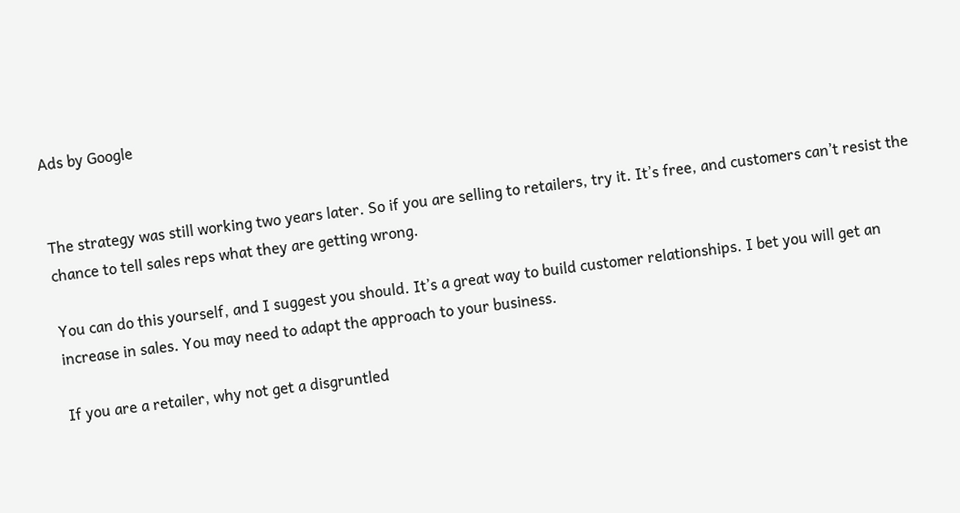Ads by Google


The strategy was still working two years later. So if you are selling to retailers, try it. It’s free, and customers can’t resist the chance to tell sales reps what they are getting wrong.

You can do this yourself, and I suggest you should. It’s a great way to build customer relationships. I bet you will get an increase in sales. You may need to adapt the approach to your business.

If you are a retailer, why not get a disgruntled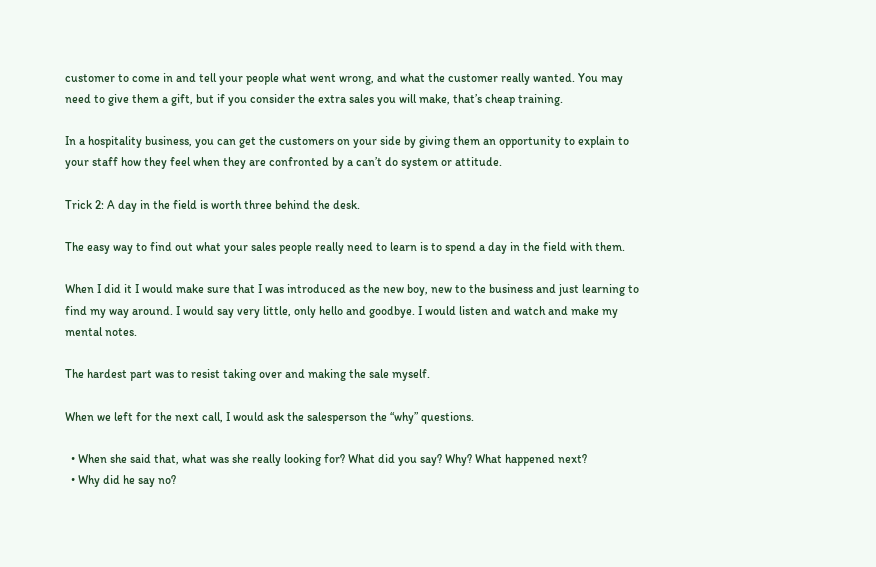customer to come in and tell your people what went wrong, and what the customer really wanted. You may need to give them a gift, but if you consider the extra sales you will make, that’s cheap training.

In a hospitality business, you can get the customers on your side by giving them an opportunity to explain to your staff how they feel when they are confronted by a can’t do system or attitude.

Trick 2: A day in the field is worth three behind the desk.

The easy way to find out what your sales people really need to learn is to spend a day in the field with them.

When I did it I would make sure that I was introduced as the new boy, new to the business and just learning to find my way around. I would say very little, only hello and goodbye. I would listen and watch and make my mental notes.

The hardest part was to resist taking over and making the sale myself.

When we left for the next call, I would ask the salesperson the “why” questions.

  • When she said that, what was she really looking for? What did you say? Why? What happened next?
  • Why did he say no?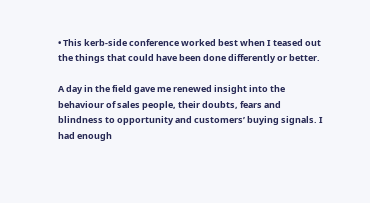• This kerb-side conference worked best when I teased out the things that could have been done differently or better.

A day in the field gave me renewed insight into the behaviour of sales people, their doubts, fears and blindness to opportunity and customers’ buying signals. I had enough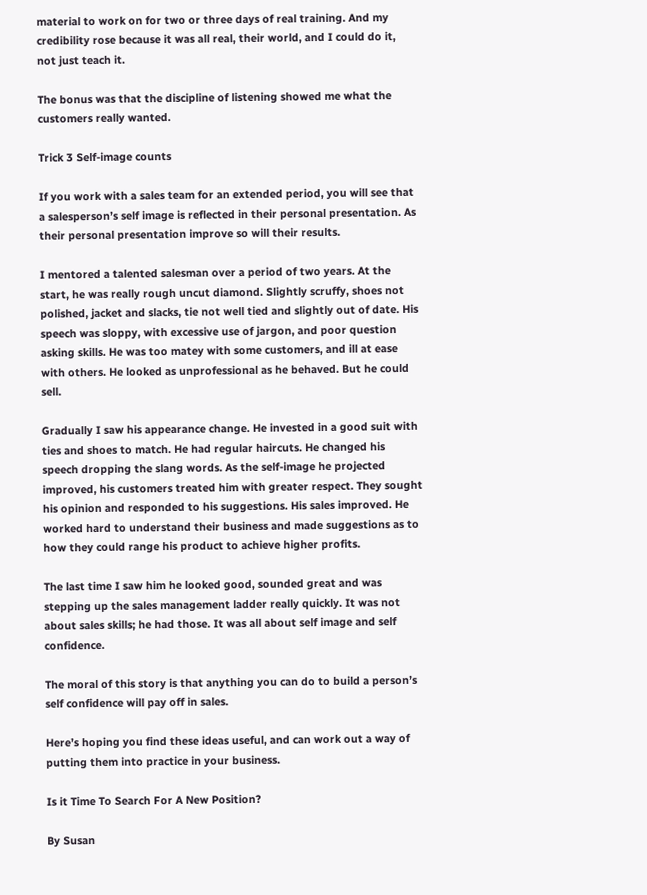material to work on for two or three days of real training. And my credibility rose because it was all real, their world, and I could do it, not just teach it.

The bonus was that the discipline of listening showed me what the customers really wanted.

Trick 3 Self-image counts

If you work with a sales team for an extended period, you will see that a salesperson’s self image is reflected in their personal presentation. As their personal presentation improve so will their results.

I mentored a talented salesman over a period of two years. At the start, he was really rough uncut diamond. Slightly scruffy, shoes not polished, jacket and slacks, tie not well tied and slightly out of date. His speech was sloppy, with excessive use of jargon, and poor question asking skills. He was too matey with some customers, and ill at ease with others. He looked as unprofessional as he behaved. But he could sell.

Gradually I saw his appearance change. He invested in a good suit with ties and shoes to match. He had regular haircuts. He changed his speech dropping the slang words. As the self-image he projected improved, his customers treated him with greater respect. They sought his opinion and responded to his suggestions. His sales improved. He worked hard to understand their business and made suggestions as to how they could range his product to achieve higher profits.

The last time I saw him he looked good, sounded great and was stepping up the sales management ladder really quickly. It was not about sales skills; he had those. It was all about self image and self confidence.

The moral of this story is that anything you can do to build a person’s self confidence will pay off in sales.

Here’s hoping you find these ideas useful, and can work out a way of putting them into practice in your business.

Is it Time To Search For A New Position?

By Susan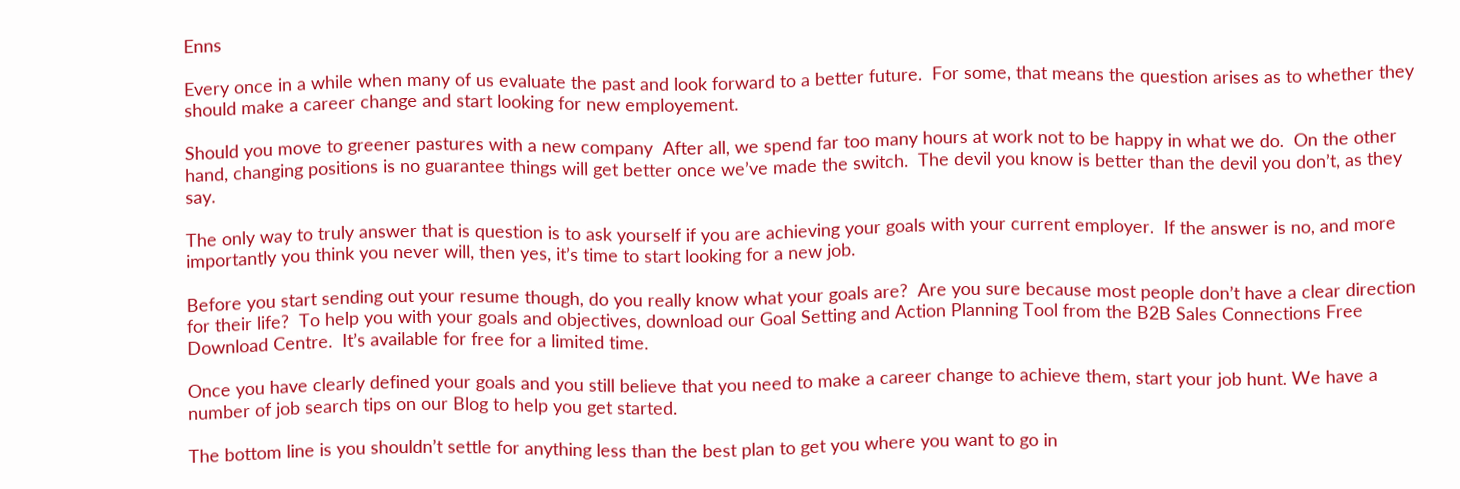Enns

Every once in a while when many of us evaluate the past and look forward to a better future.  For some, that means the question arises as to whether they should make a career change and start looking for new employement.

Should you move to greener pastures with a new company  After all, we spend far too many hours at work not to be happy in what we do.  On the other hand, changing positions is no guarantee things will get better once we’ve made the switch.  The devil you know is better than the devil you don’t, as they say.

The only way to truly answer that is question is to ask yourself if you are achieving your goals with your current employer.  If the answer is no, and more importantly you think you never will, then yes, it’s time to start looking for a new job.

Before you start sending out your resume though, do you really know what your goals are?  Are you sure because most people don’t have a clear direction for their life?  To help you with your goals and objectives, download our Goal Setting and Action Planning Tool from the B2B Sales Connections Free Download Centre.  It’s available for free for a limited time.

Once you have clearly defined your goals and you still believe that you need to make a career change to achieve them, start your job hunt. We have a number of job search tips on our Blog to help you get started.

The bottom line is you shouldn’t settle for anything less than the best plan to get you where you want to go in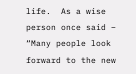life.  As a wise person once said – “Many people look forward to the new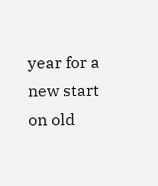year for a new start on old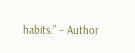habits.” – Author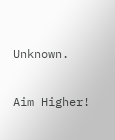Unknown.

Aim Higher!